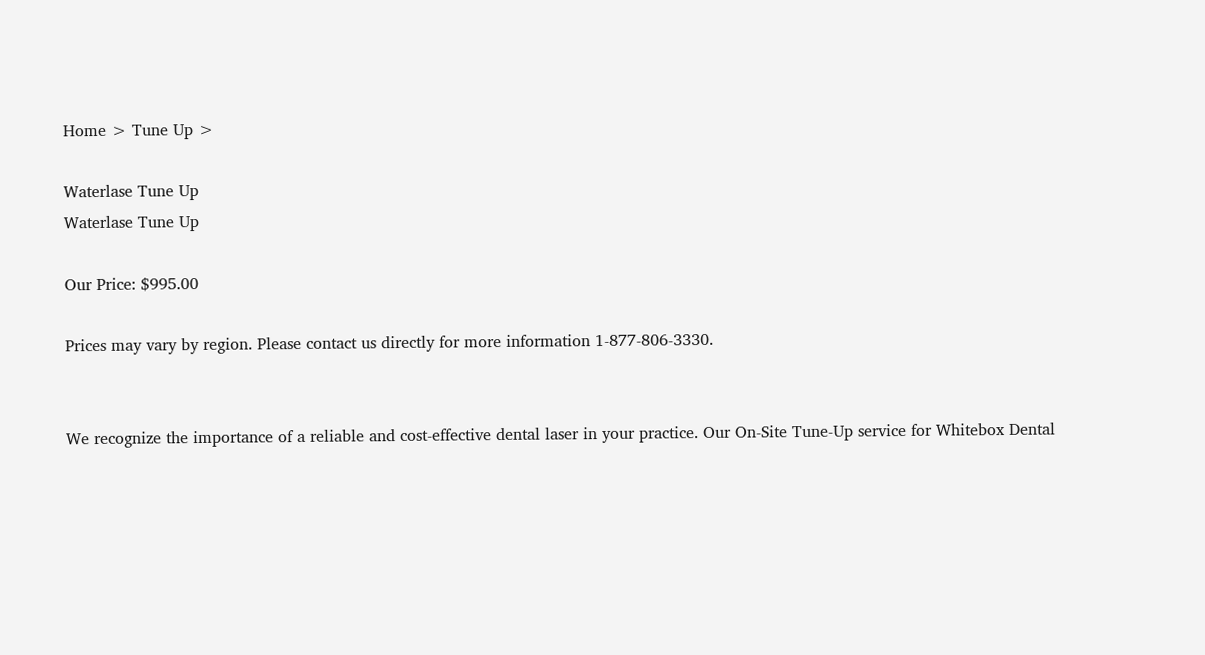Home > Tune Up >

Waterlase Tune Up
Waterlase Tune Up

Our Price: $995.00

Prices may vary by region. Please contact us directly for more information 1-877-806-3330.


We recognize the importance of a reliable and cost-effective dental laser in your practice. Our On-Site Tune-Up service for Whitebox Dental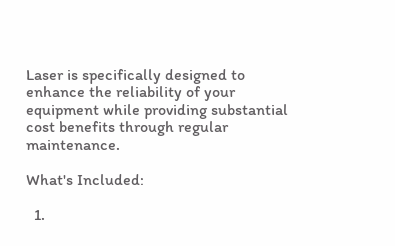Laser is specifically designed to enhance the reliability of your equipment while providing substantial cost benefits through regular maintenance.

What's Included:

  1.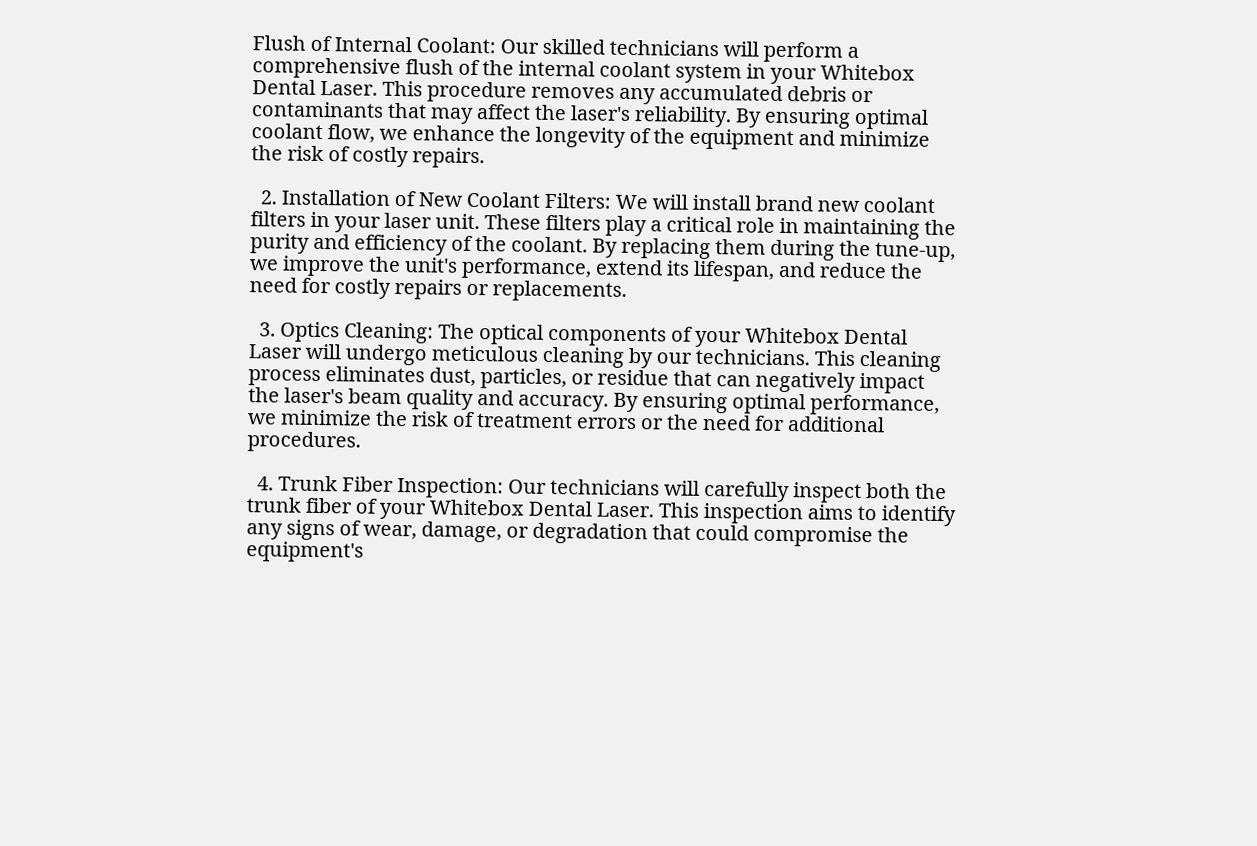Flush of Internal Coolant: Our skilled technicians will perform a comprehensive flush of the internal coolant system in your Whitebox Dental Laser. This procedure removes any accumulated debris or contaminants that may affect the laser's reliability. By ensuring optimal coolant flow, we enhance the longevity of the equipment and minimize the risk of costly repairs.

  2. Installation of New Coolant Filters: We will install brand new coolant filters in your laser unit. These filters play a critical role in maintaining the purity and efficiency of the coolant. By replacing them during the tune-up, we improve the unit's performance, extend its lifespan, and reduce the need for costly repairs or replacements.

  3. Optics Cleaning: The optical components of your Whitebox Dental Laser will undergo meticulous cleaning by our technicians. This cleaning process eliminates dust, particles, or residue that can negatively impact the laser's beam quality and accuracy. By ensuring optimal performance, we minimize the risk of treatment errors or the need for additional procedures.

  4. Trunk Fiber Inspection: Our technicians will carefully inspect both the trunk fiber of your Whitebox Dental Laser. This inspection aims to identify any signs of wear, damage, or degradation that could compromise the equipment's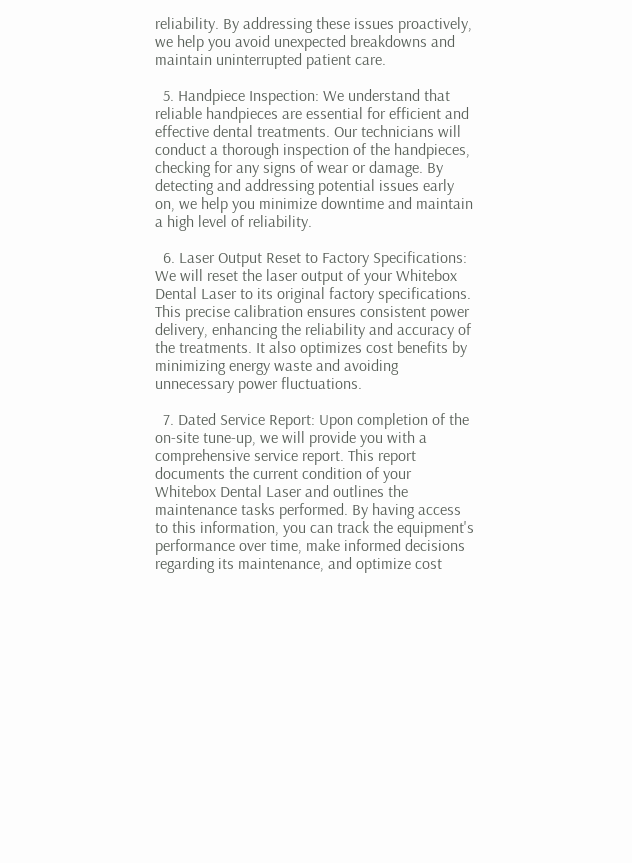reliability. By addressing these issues proactively, we help you avoid unexpected breakdowns and maintain uninterrupted patient care.

  5. Handpiece Inspection: We understand that reliable handpieces are essential for efficient and effective dental treatments. Our technicians will conduct a thorough inspection of the handpieces, checking for any signs of wear or damage. By detecting and addressing potential issues early on, we help you minimize downtime and maintain a high level of reliability.

  6. Laser Output Reset to Factory Specifications: We will reset the laser output of your Whitebox Dental Laser to its original factory specifications. This precise calibration ensures consistent power delivery, enhancing the reliability and accuracy of the treatments. It also optimizes cost benefits by minimizing energy waste and avoiding unnecessary power fluctuations.

  7. Dated Service Report: Upon completion of the on-site tune-up, we will provide you with a comprehensive service report. This report documents the current condition of your Whitebox Dental Laser and outlines the maintenance tasks performed. By having access to this information, you can track the equipment's performance over time, make informed decisions regarding its maintenance, and optimize cost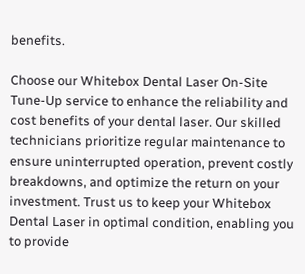benefits.

Choose our Whitebox Dental Laser On-Site Tune-Up service to enhance the reliability and cost benefits of your dental laser. Our skilled technicians prioritize regular maintenance to ensure uninterrupted operation, prevent costly breakdowns, and optimize the return on your investment. Trust us to keep your Whitebox Dental Laser in optimal condition, enabling you to provide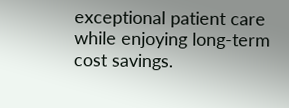exceptional patient care while enjoying long-term cost savings.